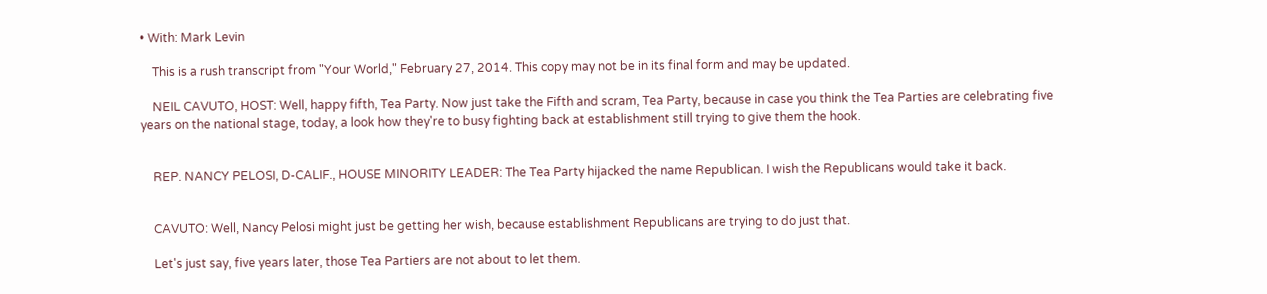• With: Mark Levin

    This is a rush transcript from "Your World," February 27, 2014. This copy may not be in its final form and may be updated.

    NEIL CAVUTO, HOST: Well, happy fifth, Tea Party. Now just take the Fifth and scram, Tea Party, because in case you think the Tea Parties are celebrating five years on the national stage, today, a look how they're to busy fighting back at establishment still trying to give them the hook.


    REP. NANCY PELOSI, D-CALIF., HOUSE MINORITY LEADER: The Tea Party hijacked the name Republican. I wish the Republicans would take it back.


    CAVUTO: Well, Nancy Pelosi might just be getting her wish, because establishment Republicans are trying to do just that.

    Let's just say, five years later, those Tea Partiers are not about to let them.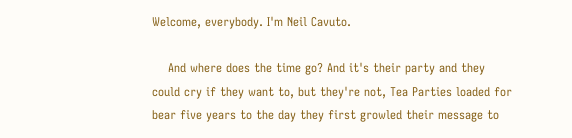Welcome, everybody. I'm Neil Cavuto.

    And where does the time go? And it's their party and they could cry if they want to, but they're not, Tea Parties loaded for bear five years to the day they first growled their message to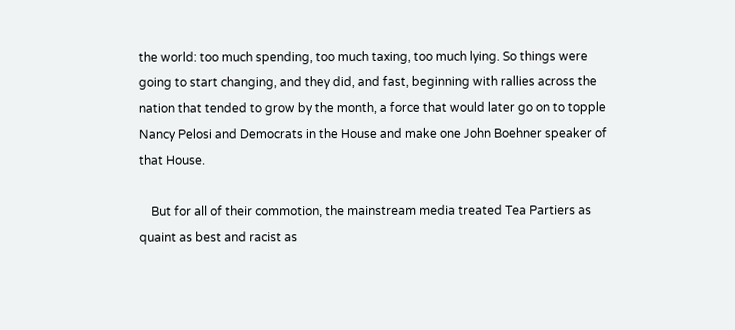the world: too much spending, too much taxing, too much lying. So things were going to start changing, and they did, and fast, beginning with rallies across the nation that tended to grow by the month, a force that would later go on to topple Nancy Pelosi and Democrats in the House and make one John Boehner speaker of that House.

    But for all of their commotion, the mainstream media treated Tea Partiers as quaint as best and racist as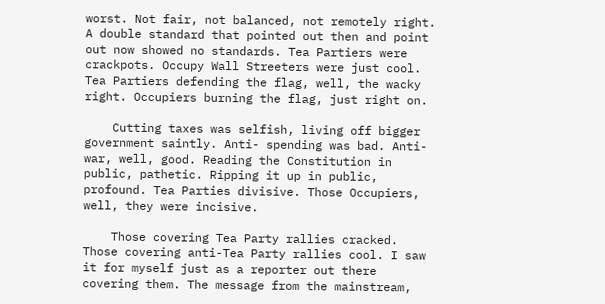worst. Not fair, not balanced, not remotely right. A double standard that pointed out then and point out now showed no standards. Tea Partiers were crackpots. Occupy Wall Streeters were just cool. Tea Partiers defending the flag, well, the wacky right. Occupiers burning the flag, just right on.

    Cutting taxes was selfish, living off bigger government saintly. Anti- spending was bad. Anti-war, well, good. Reading the Constitution in public, pathetic. Ripping it up in public, profound. Tea Parties divisive. Those Occupiers, well, they were incisive.

    Those covering Tea Party rallies cracked. Those covering anti-Tea Party rallies cool. I saw it for myself just as a reporter out there covering them. The message from the mainstream,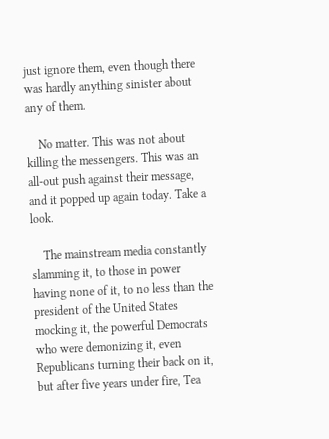just ignore them, even though there was hardly anything sinister about any of them.

    No matter. This was not about killing the messengers. This was an all-out push against their message, and it popped up again today. Take a look.

    The mainstream media constantly slamming it, to those in power having none of it, to no less than the president of the United States mocking it, the powerful Democrats who were demonizing it, even Republicans turning their back on it, but after five years under fire, Tea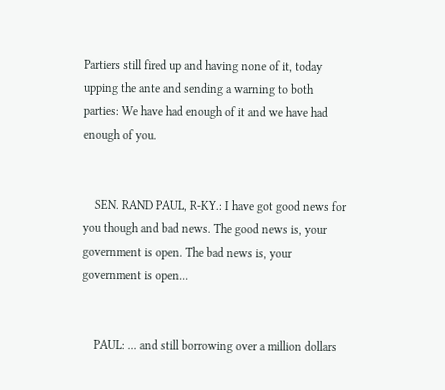Partiers still fired up and having none of it, today upping the ante and sending a warning to both parties: We have had enough of it and we have had enough of you.


    SEN. RAND PAUL, R-KY.: I have got good news for you though and bad news. The good news is, your government is open. The bad news is, your government is open...


    PAUL: ... and still borrowing over a million dollars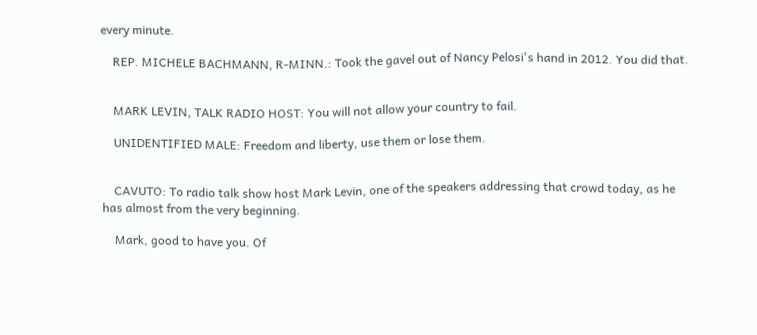every minute.

    REP. MICHELE BACHMANN, R-MINN.: Took the gavel out of Nancy Pelosi's hand in 2012. You did that.


    MARK LEVIN, TALK RADIO HOST: You will not allow your country to fail.

    UNIDENTIFIED MALE: Freedom and liberty, use them or lose them.


    CAVUTO: To radio talk show host Mark Levin, one of the speakers addressing that crowd today, as he has almost from the very beginning.

    Mark, good to have you. Of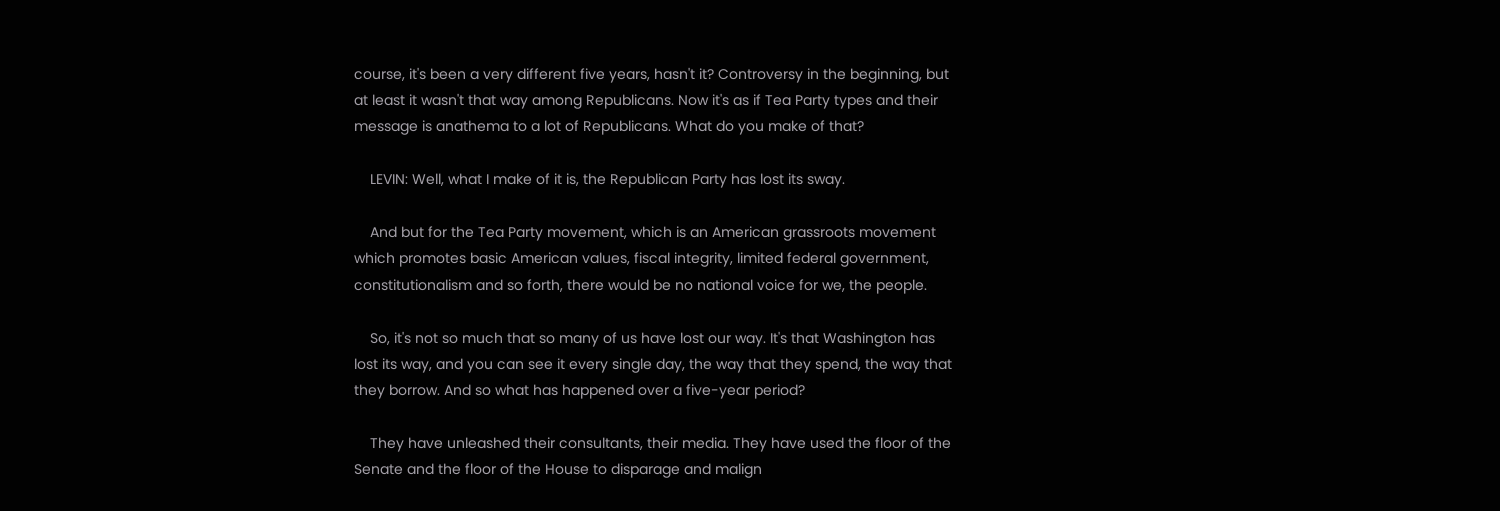course, it's been a very different five years, hasn't it? Controversy in the beginning, but at least it wasn't that way among Republicans. Now it's as if Tea Party types and their message is anathema to a lot of Republicans. What do you make of that?

    LEVIN: Well, what I make of it is, the Republican Party has lost its sway.

    And but for the Tea Party movement, which is an American grassroots movement which promotes basic American values, fiscal integrity, limited federal government, constitutionalism and so forth, there would be no national voice for we, the people.

    So, it's not so much that so many of us have lost our way. It's that Washington has lost its way, and you can see it every single day, the way that they spend, the way that they borrow. And so what has happened over a five-year period?

    They have unleashed their consultants, their media. They have used the floor of the Senate and the floor of the House to disparage and malign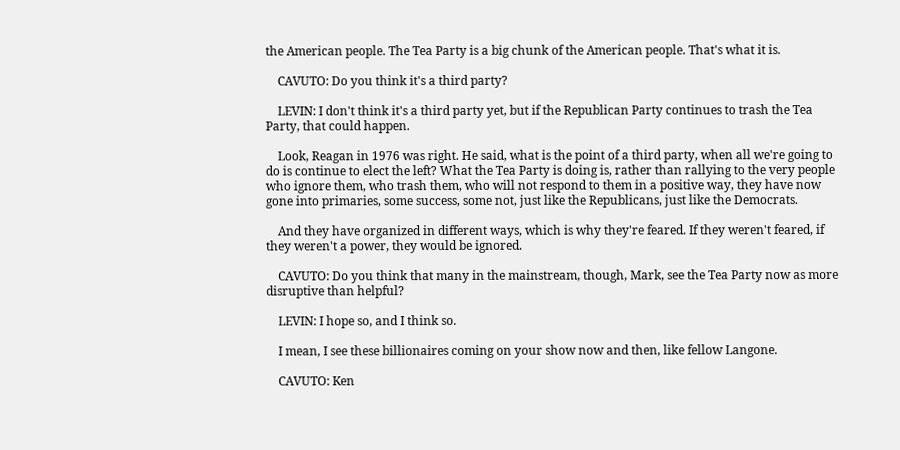the American people. The Tea Party is a big chunk of the American people. That's what it is.

    CAVUTO: Do you think it's a third party?

    LEVIN: I don't think it's a third party yet, but if the Republican Party continues to trash the Tea Party, that could happen.

    Look, Reagan in 1976 was right. He said, what is the point of a third party, when all we're going to do is continue to elect the left? What the Tea Party is doing is, rather than rallying to the very people who ignore them, who trash them, who will not respond to them in a positive way, they have now gone into primaries, some success, some not, just like the Republicans, just like the Democrats.

    And they have organized in different ways, which is why they're feared. If they weren't feared, if they weren't a power, they would be ignored.

    CAVUTO: Do you think that many in the mainstream, though, Mark, see the Tea Party now as more disruptive than helpful?

    LEVIN: I hope so, and I think so.

    I mean, I see these billionaires coming on your show now and then, like fellow Langone.

    CAVUTO: Ken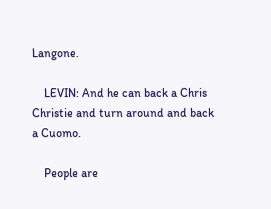Langone.

    LEVIN: And he can back a Chris Christie and turn around and back a Cuomo.

    People are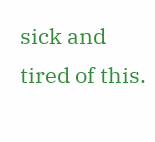sick and tired of this.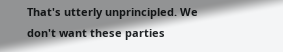That's utterly unprincipled. We don't want these parties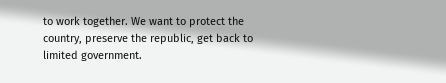to work together. We want to protect the country, preserve the republic, get back to limited government.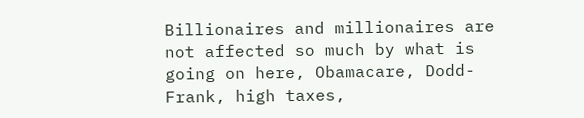Billionaires and millionaires are not affected so much by what is going on here, Obamacare, Dodd-Frank, high taxes,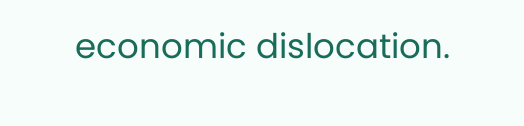economic dislocation.